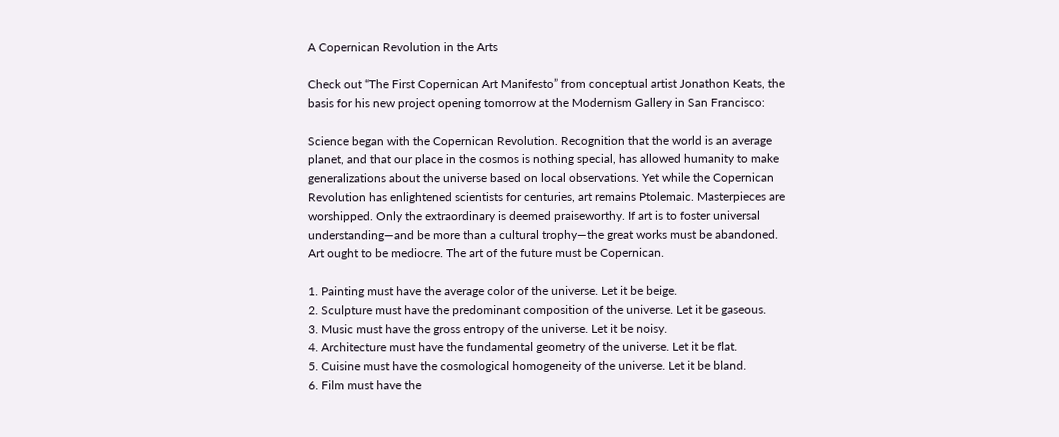A Copernican Revolution in the Arts

Check out “The First Copernican Art Manifesto” from conceptual artist Jonathon Keats, the basis for his new project opening tomorrow at the Modernism Gallery in San Francisco:

Science began with the Copernican Revolution. Recognition that the world is an average planet, and that our place in the cosmos is nothing special, has allowed humanity to make generalizations about the universe based on local observations. Yet while the Copernican Revolution has enlightened scientists for centuries, art remains Ptolemaic. Masterpieces are worshipped. Only the extraordinary is deemed praiseworthy. If art is to foster universal understanding—and be more than a cultural trophy—the great works must be abandoned.
Art ought to be mediocre. The art of the future must be Copernican.

1. Painting must have the average color of the universe. Let it be beige.
2. Sculpture must have the predominant composition of the universe. Let it be gaseous.
3. Music must have the gross entropy of the universe. Let it be noisy.
4. Architecture must have the fundamental geometry of the universe. Let it be flat.
5. Cuisine must have the cosmological homogeneity of the universe. Let it be bland.
6. Film must have the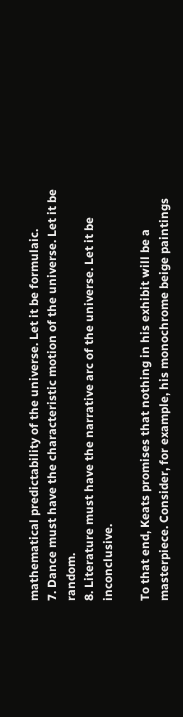mathematical predictability of the universe. Let it be formulaic.
7. Dance must have the characteristic motion of the universe. Let it be random.
8. Literature must have the narrative arc of the universe. Let it be inconclusive.

To that end, Keats promises that nothing in his exhibit will be a masterpiece. Consider, for example, his monochrome beige paintings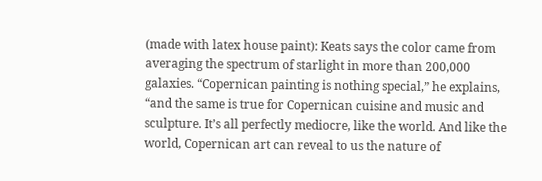(made with latex house paint): Keats says the color came from averaging the spectrum of starlight in more than 200,000 galaxies. “Copernican painting is nothing special,” he explains, “and the same is true for Copernican cuisine and music and sculpture. It’s all perfectly mediocre, like the world. And like the world, Copernican art can reveal to us the nature of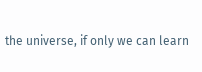the universe, if only we can learn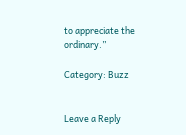to appreciate the ordinary.”

Category: Buzz


Leave a Reply